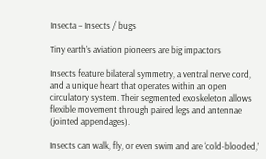Insecta – Insects / bugs

Tiny earth’s aviation pioneers are big impactors

Insects feature bilateral symmetry, a ventral nerve cord, and a unique heart that operates within an open circulatory system. Their segmented exoskeleton allows flexible movement through paired legs and antennae (jointed appendages).

Insects can walk, fly, or even swim and are ‘cold-blooded,’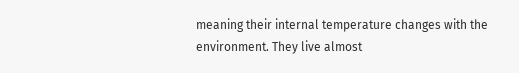meaning their internal temperature changes with the environment. They live almost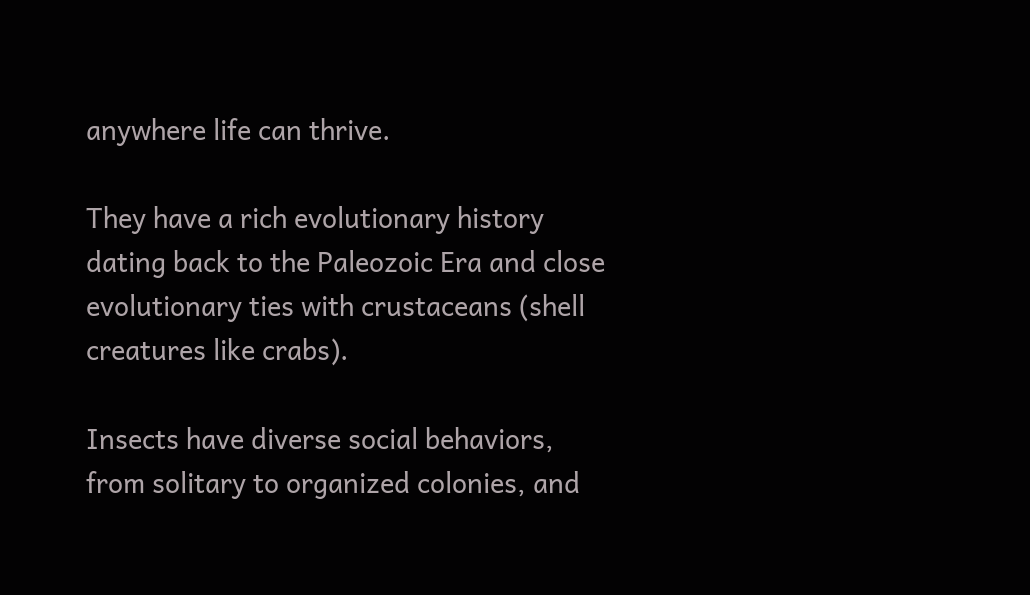anywhere life can thrive.

They have a rich evolutionary history dating back to the Paleozoic Era and close evolutionary ties with crustaceans (shell creatures like crabs).

Insects have diverse social behaviors, from solitary to organized colonies, and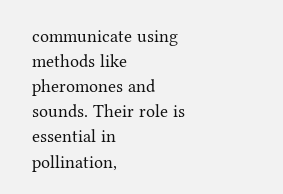communicate using methods like pheromones and sounds. Their role is essential in pollination,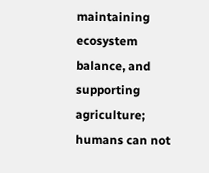maintaining ecosystem balance, and supporting agriculture; humans can not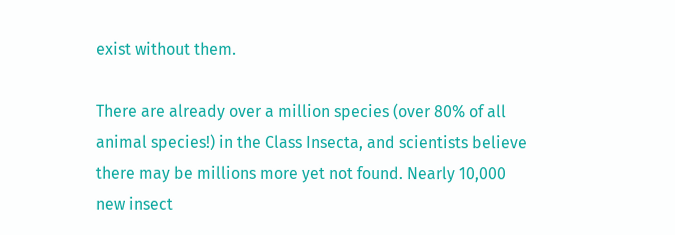exist without them.

There are already over a million species (over 80% of all animal species!) in the Class Insecta, and scientists believe there may be millions more yet not found. Nearly 10,000 new insect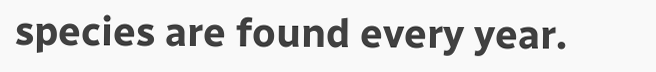species are found every year.